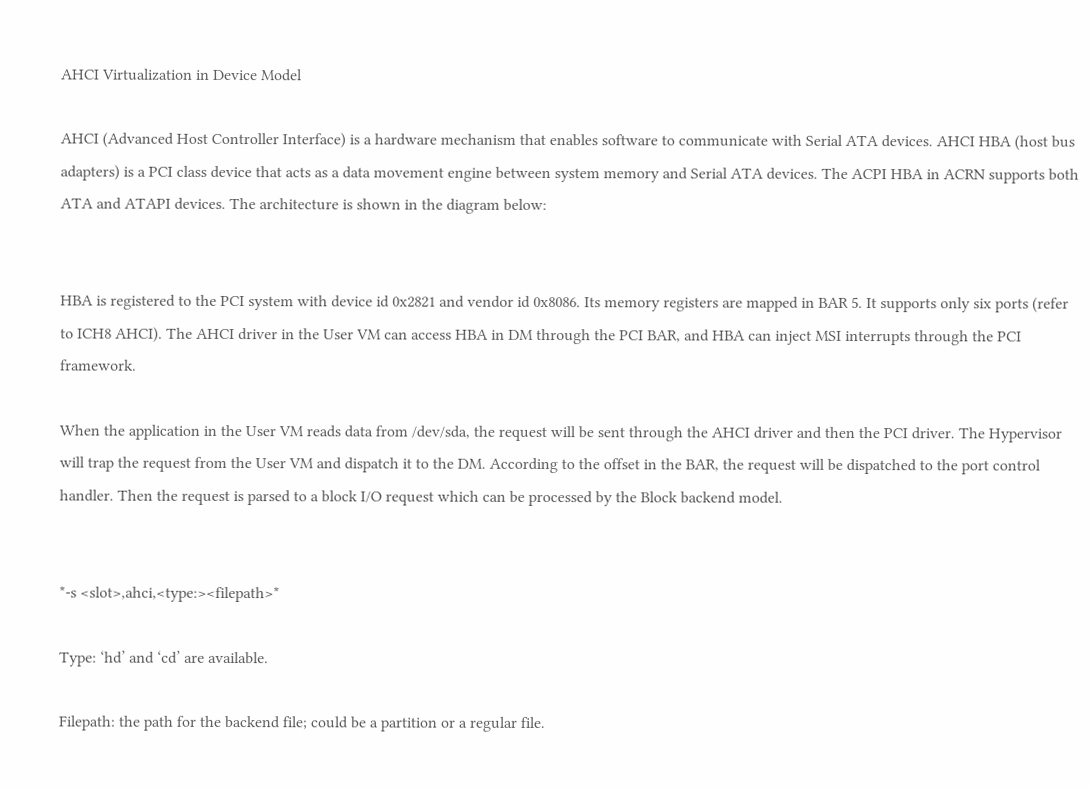AHCI Virtualization in Device Model

AHCI (Advanced Host Controller Interface) is a hardware mechanism that enables software to communicate with Serial ATA devices. AHCI HBA (host bus adapters) is a PCI class device that acts as a data movement engine between system memory and Serial ATA devices. The ACPI HBA in ACRN supports both ATA and ATAPI devices. The architecture is shown in the diagram below:


HBA is registered to the PCI system with device id 0x2821 and vendor id 0x8086. Its memory registers are mapped in BAR 5. It supports only six ports (refer to ICH8 AHCI). The AHCI driver in the User VM can access HBA in DM through the PCI BAR, and HBA can inject MSI interrupts through the PCI framework.

When the application in the User VM reads data from /dev/sda, the request will be sent through the AHCI driver and then the PCI driver. The Hypervisor will trap the request from the User VM and dispatch it to the DM. According to the offset in the BAR, the request will be dispatched to the port control handler. Then the request is parsed to a block I/O request which can be processed by the Block backend model.


*-s <slot>,ahci,<type:><filepath>*

Type: ‘hd’ and ‘cd’ are available.

Filepath: the path for the backend file; could be a partition or a regular file.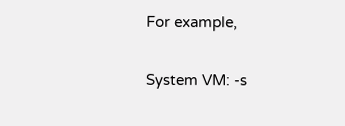For example,

System VM: -s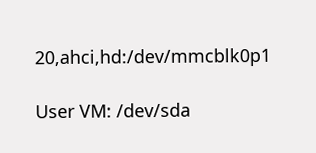20,ahci,hd:/dev/mmcblk0p1

User VM: /dev/sda